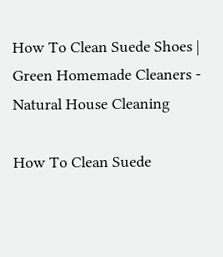How To Clean Suede Shoes | Green Homemade Cleaners - Natural House Cleaning

How To Clean Suede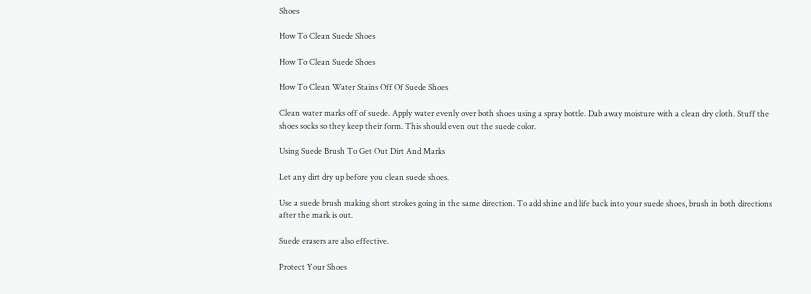Shoes

How To Clean Suede Shoes

How To Clean Suede Shoes

How To Clean Water Stains Off Of Suede Shoes

Clean water marks off of suede. Apply water evenly over both shoes using a spray bottle. Dab away moisture with a clean dry cloth. Stuff the shoes socks so they keep their form. This should even out the suede color.

Using Suede Brush To Get Out Dirt And Marks

Let any dirt dry up before you clean suede shoes.

Use a suede brush making short strokes going in the same direction. To add shine and life back into your suede shoes, brush in both directions after the mark is out.

Suede erasers are also effective.

Protect Your Shoes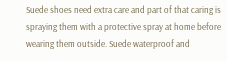Suede shoes need extra care and part of that caring is spraying them with a protective spray at home before wearing them outside. Suede waterproof and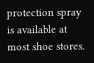protection spray is available at most shoe stores.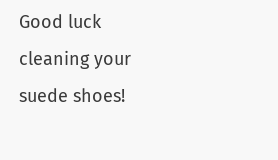Good luck cleaning your suede shoes!